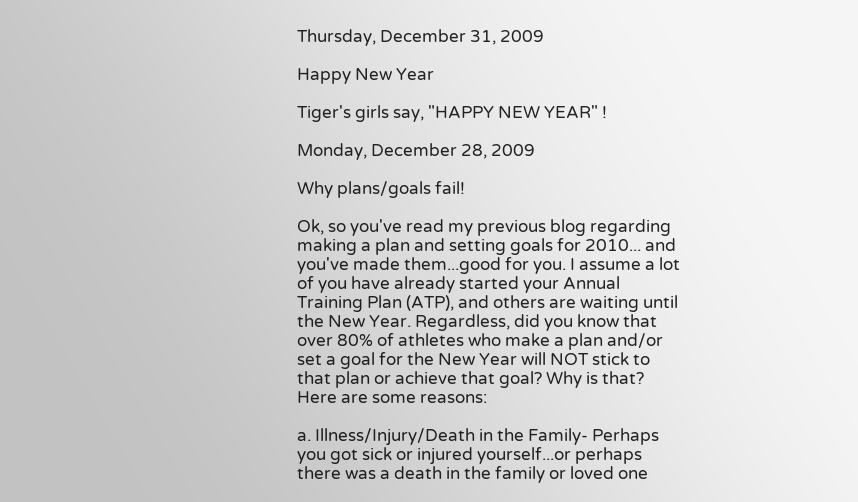Thursday, December 31, 2009

Happy New Year

Tiger's girls say, "HAPPY NEW YEAR" !

Monday, December 28, 2009

Why plans/goals fail!

Ok, so you've read my previous blog regarding making a plan and setting goals for 2010... and you've made them...good for you. I assume a lot of you have already started your Annual Training Plan (ATP), and others are waiting until the New Year. Regardless, did you know that over 80% of athletes who make a plan and/or set a goal for the New Year will NOT stick to that plan or achieve that goal? Why is that? Here are some reasons:

a. Illness/Injury/Death in the Family- Perhaps you got sick or injured yourself...or perhaps there was a death in the family or loved one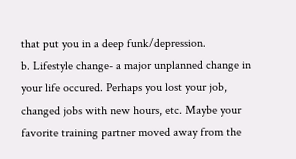that put you in a deep funk/depression.
b. Lifestyle change- a major unplanned change in your life occured. Perhaps you lost your job, changed jobs with new hours, etc. Maybe your favorite training partner moved away from the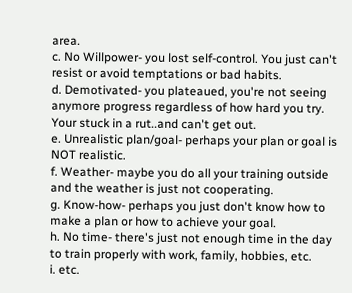area.
c. No Willpower- you lost self-control. You just can't resist or avoid temptations or bad habits.
d. Demotivated- you plateaued, you're not seeing anymore progress regardless of how hard you try. Your stuck in a rut..and can't get out.
e. Unrealistic plan/goal- perhaps your plan or goal is NOT realistic.
f. Weather- maybe you do all your training outside and the weather is just not cooperating.
g. Know-how- perhaps you just don't know how to make a plan or how to achieve your goal.
h. No time- there's just not enough time in the day to train properly with work, family, hobbies, etc.
i. etc.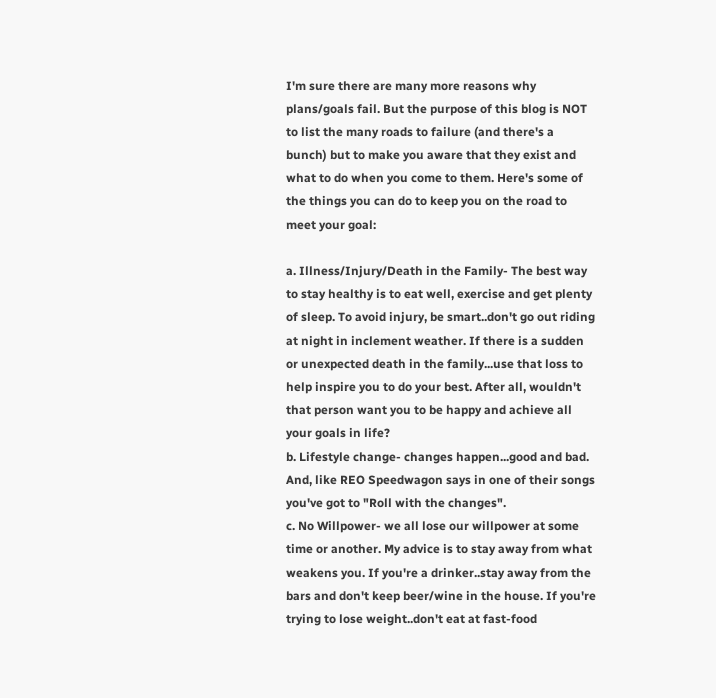I'm sure there are many more reasons why plans/goals fail. But the purpose of this blog is NOT to list the many roads to failure (and there's a bunch) but to make you aware that they exist and what to do when you come to them. Here's some of the things you can do to keep you on the road to meet your goal:

a. Illness/Injury/Death in the Family- The best way to stay healthy is to eat well, exercise and get plenty of sleep. To avoid injury, be smart..don't go out riding at night in inclement weather. If there is a sudden or unexpected death in the family...use that loss to help inspire you to do your best. After all, wouldn't that person want you to be happy and achieve all your goals in life?
b. Lifestyle change- changes happen...good and bad. And, like REO Speedwagon says in one of their songs you've got to "Roll with the changes".
c. No Willpower- we all lose our willpower at some time or another. My advice is to stay away from what weakens you. If you're a drinker..stay away from the bars and don't keep beer/wine in the house. If you're trying to lose weight..don't eat at fast-food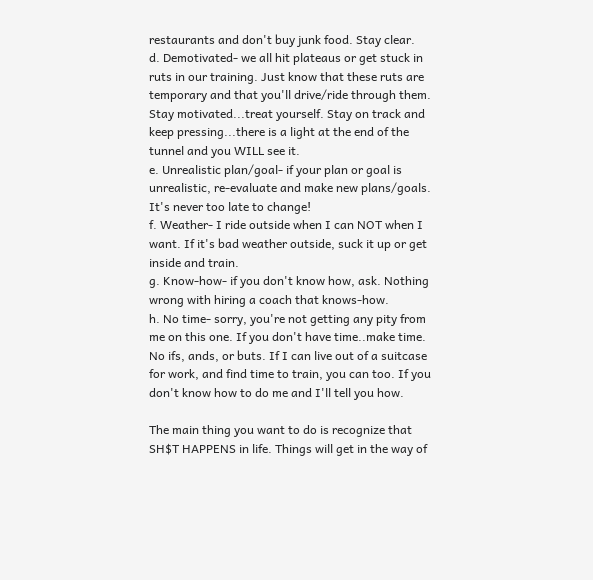restaurants and don't buy junk food. Stay clear.
d. Demotivated- we all hit plateaus or get stuck in ruts in our training. Just know that these ruts are temporary and that you'll drive/ride through them. Stay motivated...treat yourself. Stay on track and keep pressing...there is a light at the end of the tunnel and you WILL see it.
e. Unrealistic plan/goal- if your plan or goal is unrealistic, re-evaluate and make new plans/goals. It's never too late to change!
f. Weather- I ride outside when I can NOT when I want. If it's bad weather outside, suck it up or get inside and train.
g. Know-how- if you don't know how, ask. Nothing wrong with hiring a coach that knows-how.
h. No time- sorry, you're not getting any pity from me on this one. If you don't have time..make time. No ifs, ands, or buts. If I can live out of a suitcase for work, and find time to train, you can too. If you don't know how to do me and I'll tell you how.

The main thing you want to do is recognize that SH$T HAPPENS in life. Things will get in the way of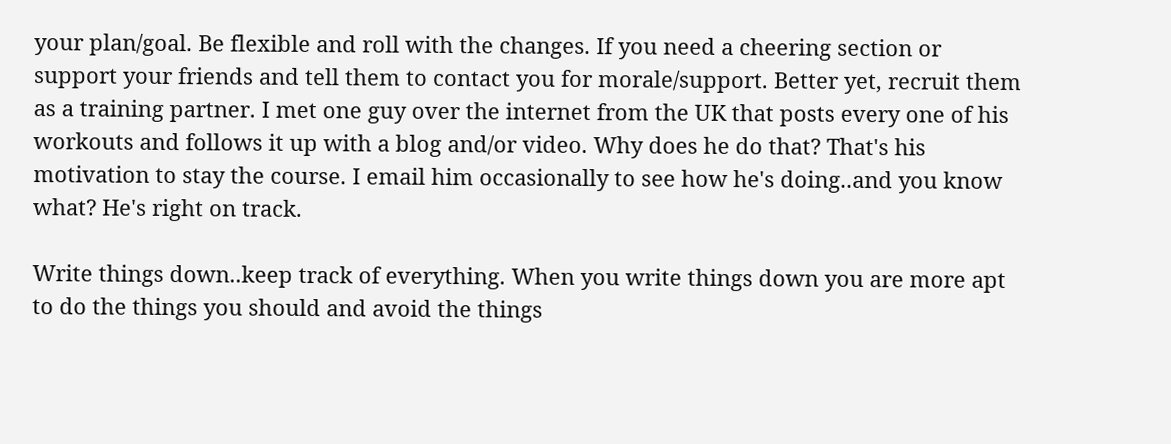your plan/goal. Be flexible and roll with the changes. If you need a cheering section or support your friends and tell them to contact you for morale/support. Better yet, recruit them as a training partner. I met one guy over the internet from the UK that posts every one of his workouts and follows it up with a blog and/or video. Why does he do that? That's his motivation to stay the course. I email him occasionally to see how he's doing..and you know what? He's right on track.

Write things down..keep track of everything. When you write things down you are more apt to do the things you should and avoid the things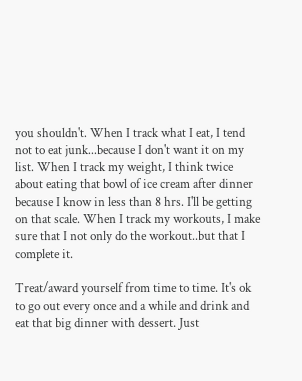you shouldn't. When I track what I eat, I tend not to eat junk...because I don't want it on my list. When I track my weight, I think twice about eating that bowl of ice cream after dinner because I know in less than 8 hrs. I'll be getting on that scale. When I track my workouts, I make sure that I not only do the workout..but that I complete it.

Treat/award yourself from time to time. It's ok to go out every once and a while and drink and eat that big dinner with dessert. Just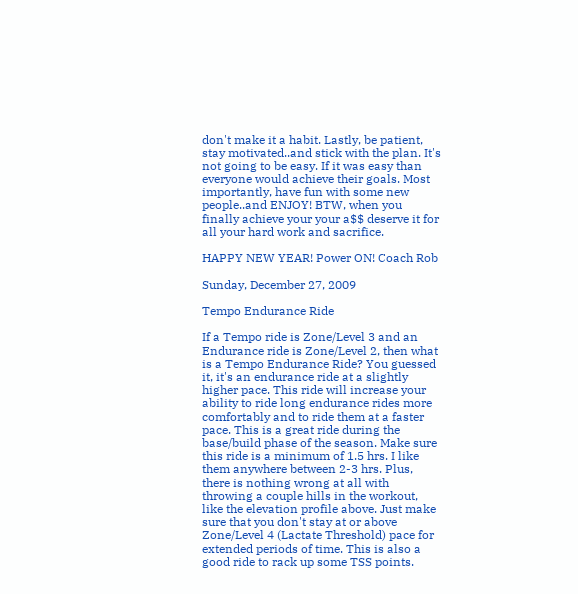don't make it a habit. Lastly, be patient, stay motivated..and stick with the plan. It's not going to be easy. If it was easy than everyone would achieve their goals. Most importantly, have fun with some new people..and ENJOY! BTW, when you finally achieve your your a$$ deserve it for all your hard work and sacrifice.

HAPPY NEW YEAR! Power ON! Coach Rob

Sunday, December 27, 2009

Tempo Endurance Ride

If a Tempo ride is Zone/Level 3 and an Endurance ride is Zone/Level 2, then what is a Tempo Endurance Ride? You guessed it, it's an endurance ride at a slightly higher pace. This ride will increase your ability to ride long endurance rides more comfortably and to ride them at a faster pace. This is a great ride during the base/build phase of the season. Make sure this ride is a minimum of 1.5 hrs. I like them anywhere between 2-3 hrs. Plus, there is nothing wrong at all with throwing a couple hills in the workout, like the elevation profile above. Just make sure that you don't stay at or above Zone/Level 4 (Lactate Threshold) pace for extended periods of time. This is also a good ride to rack up some TSS points.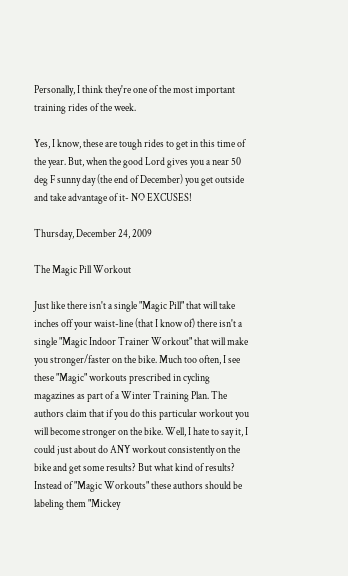Personally, I think they're one of the most important training rides of the week.

Yes, I know, these are tough rides to get in this time of the year. But, when the good Lord gives you a near 50 deg F sunny day (the end of December) you get outside and take advantage of it- NO EXCUSES!

Thursday, December 24, 2009

The Magic Pill Workout

Just like there isn't a single "Magic Pill" that will take inches off your waist-line (that I know of) there isn't a single "Magic Indoor Trainer Workout" that will make you stronger/faster on the bike. Much too often, I see these "Magic" workouts prescribed in cycling magazines as part of a Winter Training Plan. The authors claim that if you do this particular workout you will become stronger on the bike. Well, I hate to say it, I could just about do ANY workout consistently on the bike and get some results? But what kind of results? Instead of "Magic Workouts" these authors should be labeling them "Mickey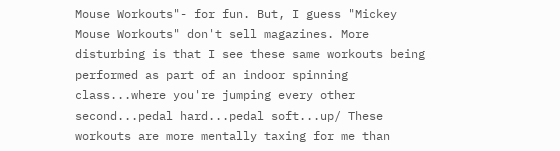Mouse Workouts"- for fun. But, I guess "Mickey Mouse Workouts" don't sell magazines. More disturbing is that I see these same workouts being performed as part of an indoor spinning class...where you're jumping every other second...pedal hard...pedal soft...up/ These workouts are more mentally taxing for me than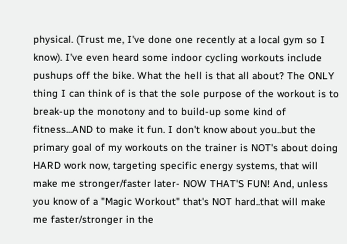physical. (Trust me, I've done one recently at a local gym so I know). I've even heard some indoor cycling workouts include pushups off the bike. What the hell is that all about? The ONLY thing I can think of is that the sole purpose of the workout is to break-up the monotony and to build-up some kind of fitness...AND to make it fun. I don't know about you..but the primary goal of my workouts on the trainer is NOT's about doing HARD work now, targeting specific energy systems, that will make me stronger/faster later- NOW THAT'S FUN! And, unless you know of a "Magic Workout" that's NOT hard..that will make me faster/stronger in the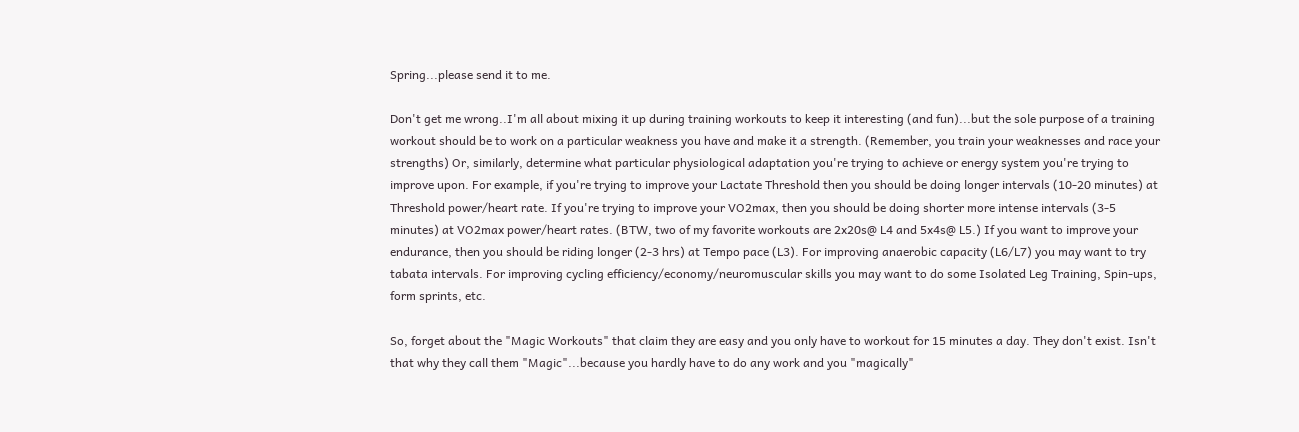Spring...please send it to me.

Don't get me wrong..I'm all about mixing it up during training workouts to keep it interesting (and fun)...but the sole purpose of a training workout should be to work on a particular weakness you have and make it a strength. (Remember, you train your weaknesses and race your strengths) Or, similarly, determine what particular physiological adaptation you're trying to achieve or energy system you're trying to improve upon. For example, if you're trying to improve your Lactate Threshold then you should be doing longer intervals (10-20 minutes) at Threshold power/heart rate. If you're trying to improve your VO2max, then you should be doing shorter more intense intervals (3-5 minutes) at VO2max power/heart rates. (BTW, two of my favorite workouts are 2x20s@ L4 and 5x4s@ L5.) If you want to improve your endurance, then you should be riding longer (2-3 hrs) at Tempo pace (L3). For improving anaerobic capacity (L6/L7) you may want to try tabata intervals. For improving cycling efficiency/economy/neuromuscular skills you may want to do some Isolated Leg Training, Spin-ups, form sprints, etc.

So, forget about the "Magic Workouts" that claim they are easy and you only have to workout for 15 minutes a day. They don't exist. Isn't that why they call them "Magic"...because you hardly have to do any work and you "magically"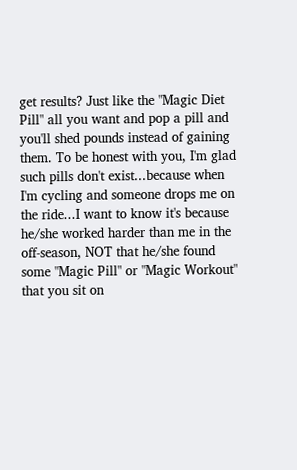get results? Just like the "Magic Diet Pill" all you want and pop a pill and you'll shed pounds instead of gaining them. To be honest with you, I'm glad such pills don't exist...because when I'm cycling and someone drops me on the ride...I want to know it's because he/she worked harder than me in the off-season, NOT that he/she found some "Magic Pill" or "Magic Workout" that you sit on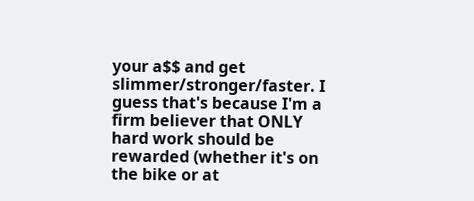your a$$ and get slimmer/stronger/faster. I guess that's because I'm a firm believer that ONLY hard work should be rewarded (whether it's on the bike or at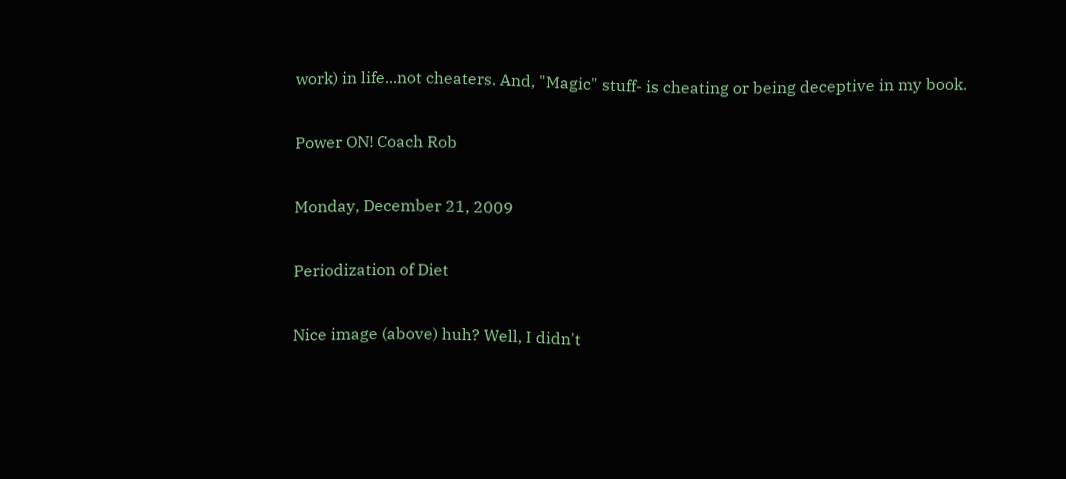work) in life...not cheaters. And, "Magic" stuff- is cheating or being deceptive in my book.

Power ON! Coach Rob

Monday, December 21, 2009

Periodization of Diet

Nice image (above) huh? Well, I didn't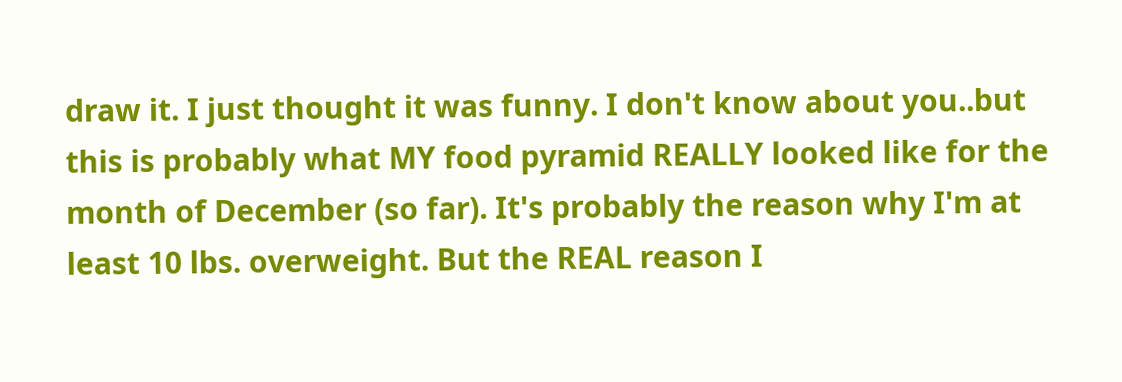draw it. I just thought it was funny. I don't know about you..but this is probably what MY food pyramid REALLY looked like for the month of December (so far). It's probably the reason why I'm at least 10 lbs. overweight. But the REAL reason I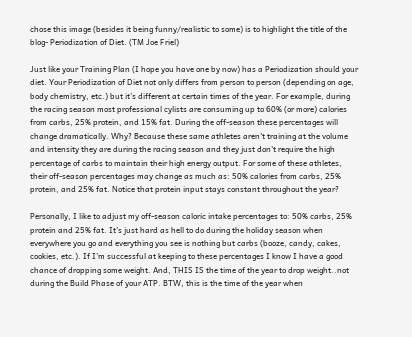chose this image (besides it being funny/realistic to some) is to highlight the title of the blog- Periodization of Diet. (TM Joe Friel)

Just like your Training Plan (I hope you have one by now) has a Periodization should your diet. Your Periodization of Diet not only differs from person to person (depending on age, body chemistry, etc.) but it's different at certain times of the year. For example, during the racing season most professional cylists are consuming up to 60% (or more) calories from carbs, 25% protein, and 15% fat. During the off-season these percentages will change dramatically. Why? Because these same athletes aren't training at the volume and intensity they are during the racing season and they just don't require the high percentage of carbs to maintain their high energy output. For some of these athletes, their off-season percentages may change as much as: 50% calories from carbs, 25% protein, and 25% fat. Notice that protein input stays constant throughout the year?

Personally, I like to adjust my off-season caloric intake percentages to: 50% carbs, 25% protein and 25% fat. It's just hard as hell to do during the holiday season when everywhere you go and everything you see is nothing but carbs (booze, candy, cakes, cookies, etc.). If I'm successful at keeping to these percentages I know I have a good chance of dropping some weight. And, THIS IS the time of the year to drop weight..not during the Build Phase of your ATP. BTW, this is the time of the year when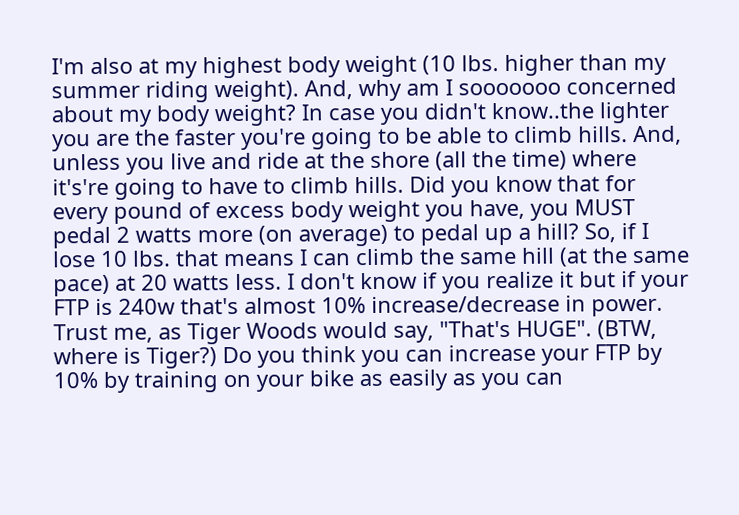I'm also at my highest body weight (10 lbs. higher than my summer riding weight). And, why am I sooooooo concerned about my body weight? In case you didn't know..the lighter you are the faster you're going to be able to climb hills. And, unless you live and ride at the shore (all the time) where it's're going to have to climb hills. Did you know that for every pound of excess body weight you have, you MUST pedal 2 watts more (on average) to pedal up a hill? So, if I lose 10 lbs. that means I can climb the same hill (at the same pace) at 20 watts less. I don't know if you realize it but if your FTP is 240w that's almost 10% increase/decrease in power. Trust me, as Tiger Woods would say, "That's HUGE". (BTW, where is Tiger?) Do you think you can increase your FTP by 10% by training on your bike as easily as you can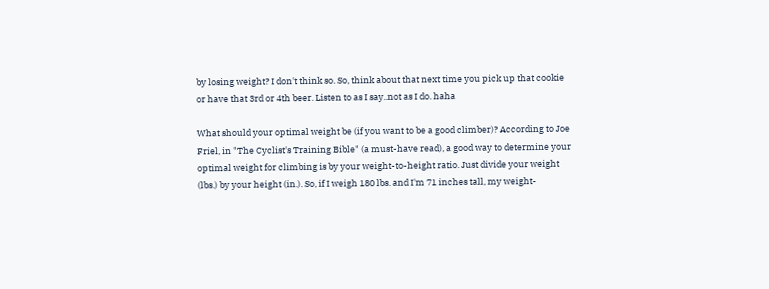by losing weight? I don't think so. So, think about that next time you pick up that cookie or have that 3rd or 4th beer. Listen to as I say..not as I do. haha

What should your optimal weight be (if you want to be a good climber)? According to Joe Friel, in "The Cyclist's Training Bible" (a must-have read), a good way to determine your optimal weight for climbing is by your weight-to-height ratio. Just divide your weight (lbs.) by your height (in.). So, if I weigh 180 lbs. and I'm 71 inches tall, my weight-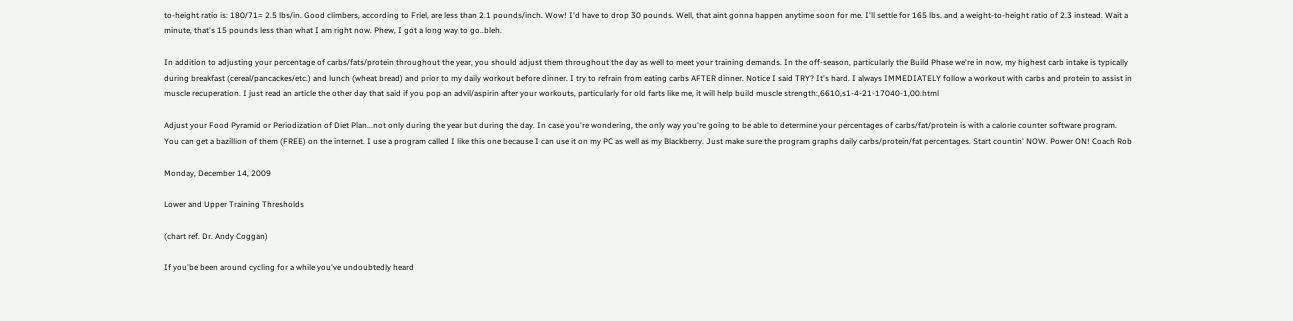to-height ratio is: 180/71= 2.5 lbs/in. Good climbers, according to Friel, are less than 2.1 pounds/inch. Wow! I'd have to drop 30 pounds. Well, that aint gonna happen anytime soon for me. I'll settle for 165 lbs. and a weight-to-height ratio of 2.3 instead. Wait a minute, that's 15 pounds less than what I am right now. Phew, I got a long way to go..bleh.

In addition to adjusting your percentage of carbs/fats/protein throughout the year, you should adjust them throughout the day as well to meet your training demands. In the off-season, particularly the Build Phase we're in now, my highest carb intake is typically during breakfast (cereal/pancackes/etc.) and lunch (wheat bread) and prior to my daily workout before dinner. I try to refrain from eating carbs AFTER dinner. Notice I said TRY? It's hard. I always IMMEDIATELY follow a workout with carbs and protein to assist in muscle recuperation. I just read an article the other day that said if you pop an advil/aspirin after your workouts, particularly for old farts like me, it will help build muscle strength:,6610,s1-4-21-17040-1,00.html

Adjust your Food Pyramid or Periodization of Diet Plan...not only during the year but during the day. In case you're wondering, the only way you're going to be able to determine your percentages of carbs/fat/protein is with a calorie counter software program. You can get a bazillion of them (FREE) on the internet. I use a program called I like this one because I can use it on my PC as well as my Blackberry. Just make sure the program graphs daily carbs/protein/fat percentages. Start countin' NOW. Power ON! Coach Rob

Monday, December 14, 2009

Lower and Upper Training Thresholds

(chart ref. Dr. Andy Coggan)

If you'be been around cycling for a while you've undoubtedly heard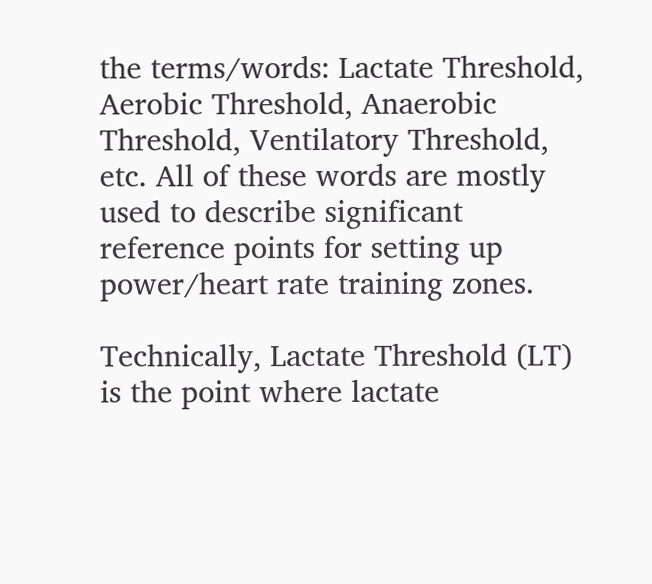the terms/words: Lactate Threshold, Aerobic Threshold, Anaerobic Threshold, Ventilatory Threshold, etc. All of these words are mostly used to describe significant reference points for setting up power/heart rate training zones.

Technically, Lactate Threshold (LT) is the point where lactate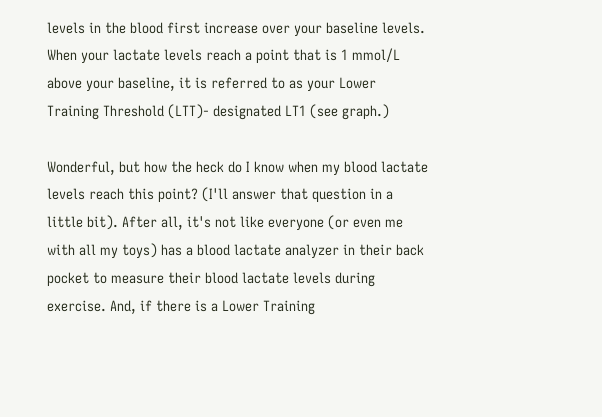levels in the blood first increase over your baseline levels. When your lactate levels reach a point that is 1 mmol/L above your baseline, it is referred to as your Lower Training Threshold (LTT)- designated LT1 (see graph.)

Wonderful, but how the heck do I know when my blood lactate levels reach this point? (I'll answer that question in a little bit). After all, it's not like everyone (or even me with all my toys) has a blood lactate analyzer in their back pocket to measure their blood lactate levels during exercise. And, if there is a Lower Training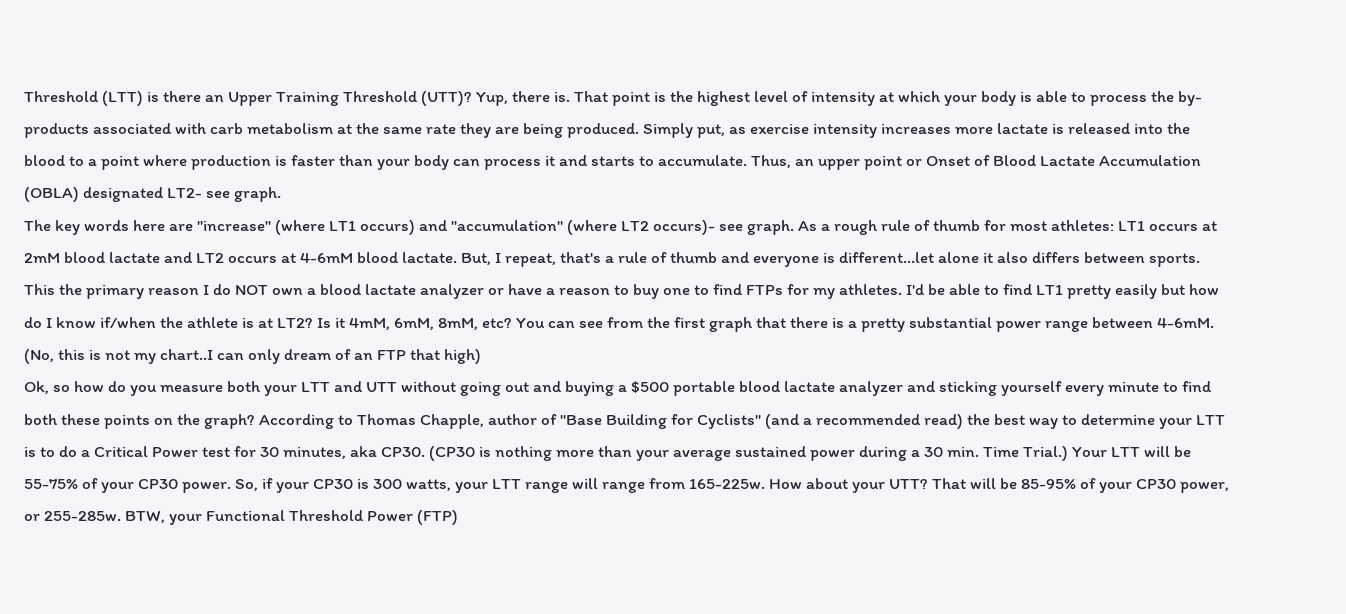Threshold (LTT) is there an Upper Training Threshold (UTT)? Yup, there is. That point is the highest level of intensity at which your body is able to process the by-products associated with carb metabolism at the same rate they are being produced. Simply put, as exercise intensity increases more lactate is released into the blood to a point where production is faster than your body can process it and starts to accumulate. Thus, an upper point or Onset of Blood Lactate Accumulation (OBLA) designated LT2- see graph.
The key words here are "increase" (where LT1 occurs) and "accumulation" (where LT2 occurs)- see graph. As a rough rule of thumb for most athletes: LT1 occurs at 2mM blood lactate and LT2 occurs at 4-6mM blood lactate. But, I repeat, that's a rule of thumb and everyone is different...let alone it also differs between sports. This the primary reason I do NOT own a blood lactate analyzer or have a reason to buy one to find FTPs for my athletes. I'd be able to find LT1 pretty easily but how do I know if/when the athlete is at LT2? Is it 4mM, 6mM, 8mM, etc? You can see from the first graph that there is a pretty substantial power range between 4-6mM. (No, this is not my chart..I can only dream of an FTP that high)
Ok, so how do you measure both your LTT and UTT without going out and buying a $500 portable blood lactate analyzer and sticking yourself every minute to find both these points on the graph? According to Thomas Chapple, author of "Base Building for Cyclists" (and a recommended read) the best way to determine your LTT is to do a Critical Power test for 30 minutes, aka CP30. (CP30 is nothing more than your average sustained power during a 30 min. Time Trial.) Your LTT will be 55-75% of your CP30 power. So, if your CP30 is 300 watts, your LTT range will range from 165-225w. How about your UTT? That will be 85-95% of your CP30 power, or 255-285w. BTW, your Functional Threshold Power (FTP)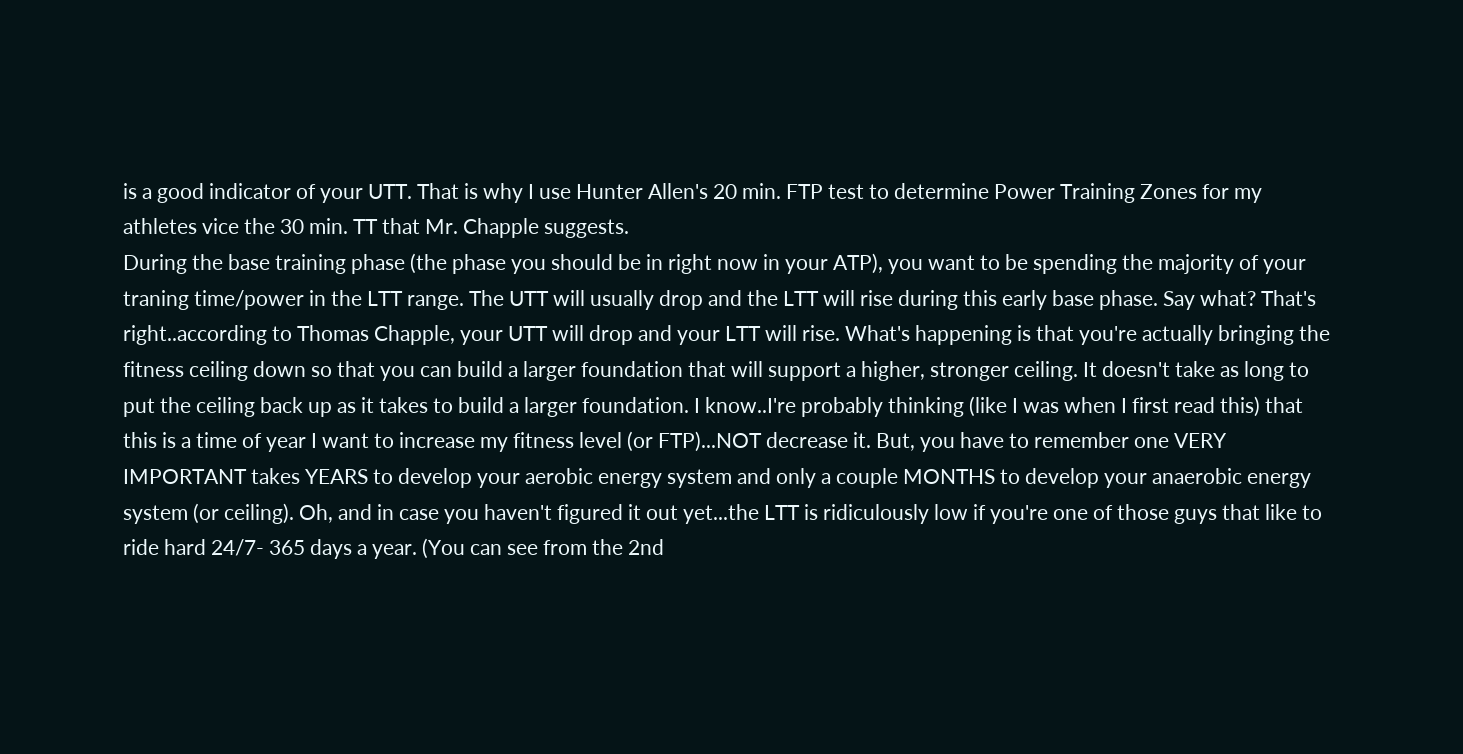is a good indicator of your UTT. That is why I use Hunter Allen's 20 min. FTP test to determine Power Training Zones for my athletes vice the 30 min. TT that Mr. Chapple suggests.
During the base training phase (the phase you should be in right now in your ATP), you want to be spending the majority of your traning time/power in the LTT range. The UTT will usually drop and the LTT will rise during this early base phase. Say what? That's right..according to Thomas Chapple, your UTT will drop and your LTT will rise. What's happening is that you're actually bringing the fitness ceiling down so that you can build a larger foundation that will support a higher, stronger ceiling. It doesn't take as long to put the ceiling back up as it takes to build a larger foundation. I know..I're probably thinking (like I was when I first read this) that this is a time of year I want to increase my fitness level (or FTP)...NOT decrease it. But, you have to remember one VERY IMPORTANT takes YEARS to develop your aerobic energy system and only a couple MONTHS to develop your anaerobic energy system (or ceiling). Oh, and in case you haven't figured it out yet...the LTT is ridiculously low if you're one of those guys that like to ride hard 24/7- 365 days a year. (You can see from the 2nd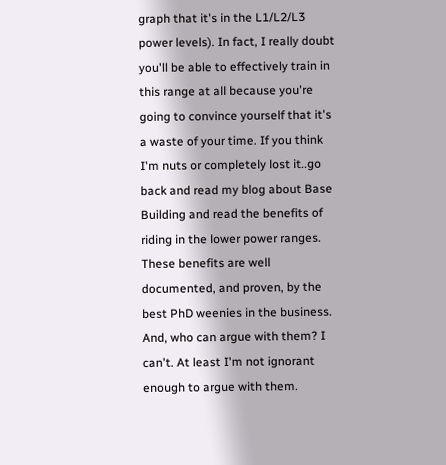graph that it's in the L1/L2/L3 power levels). In fact, I really doubt you'll be able to effectively train in this range at all because you're going to convince yourself that it's a waste of your time. If you think I'm nuts or completely lost it..go back and read my blog about Base Building and read the benefits of riding in the lower power ranges. These benefits are well documented, and proven, by the best PhD weenies in the business. And, who can argue with them? I can't. At least I'm not ignorant enough to argue with them.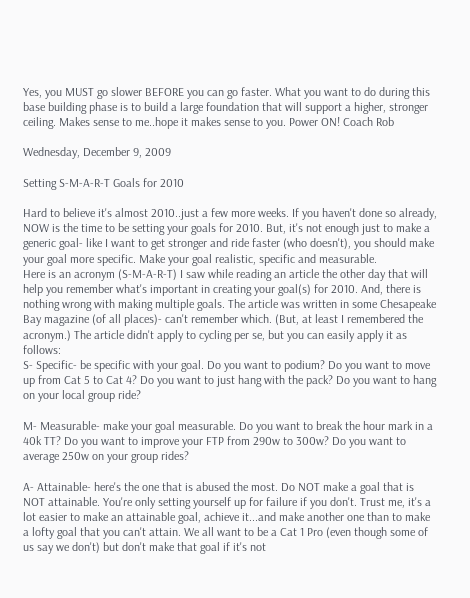Yes, you MUST go slower BEFORE you can go faster. What you want to do during this base building phase is to build a large foundation that will support a higher, stronger ceiling. Makes sense to me..hope it makes sense to you. Power ON! Coach Rob

Wednesday, December 9, 2009

Setting S-M-A-R-T Goals for 2010

Hard to believe it's almost 2010..just a few more weeks. If you haven't done so already, NOW is the time to be setting your goals for 2010. But, it's not enough just to make a generic goal- like I want to get stronger and ride faster (who doesn't), you should make your goal more specific. Make your goal realistic, specific and measurable.
Here is an acronym (S-M-A-R-T) I saw while reading an article the other day that will help you remember what's important in creating your goal(s) for 2010. And, there is nothing wrong with making multiple goals. The article was written in some Chesapeake Bay magazine (of all places)- can't remember which. (But, at least I remembered the acronym.) The article didn't apply to cycling per se, but you can easily apply it as follows:
S- Specific- be specific with your goal. Do you want to podium? Do you want to move up from Cat 5 to Cat 4? Do you want to just hang with the pack? Do you want to hang on your local group ride?

M- Measurable- make your goal measurable. Do you want to break the hour mark in a 40k TT? Do you want to improve your FTP from 290w to 300w? Do you want to average 250w on your group rides?

A- Attainable- here's the one that is abused the most. Do NOT make a goal that is NOT attainable. You're only setting yourself up for failure if you don't. Trust me, it's a lot easier to make an attainable goal, achieve it...and make another one than to make a lofty goal that you can't attain. We all want to be a Cat 1 Pro (even though some of us say we don't) but don't make that goal if it's not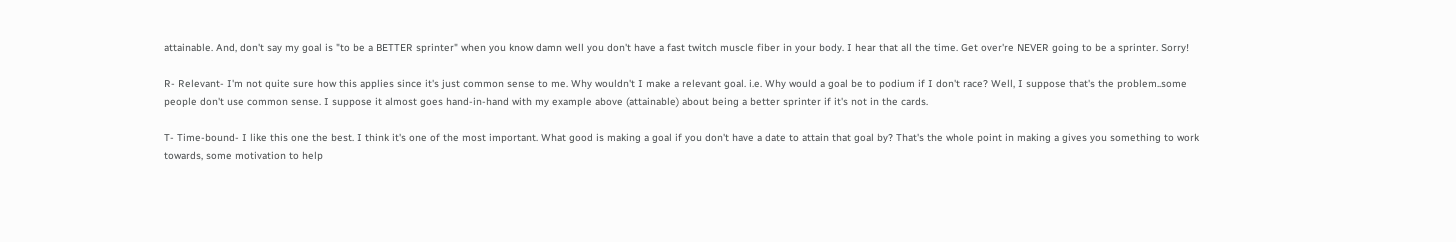attainable. And, don't say my goal is "to be a BETTER sprinter" when you know damn well you don't have a fast twitch muscle fiber in your body. I hear that all the time. Get over're NEVER going to be a sprinter. Sorry!

R- Relevant- I'm not quite sure how this applies since it's just common sense to me. Why wouldn't I make a relevant goal. i.e. Why would a goal be to podium if I don't race? Well, I suppose that's the problem..some people don't use common sense. I suppose it almost goes hand-in-hand with my example above (attainable) about being a better sprinter if it's not in the cards.

T- Time-bound- I like this one the best. I think it's one of the most important. What good is making a goal if you don't have a date to attain that goal by? That's the whole point in making a gives you something to work towards, some motivation to help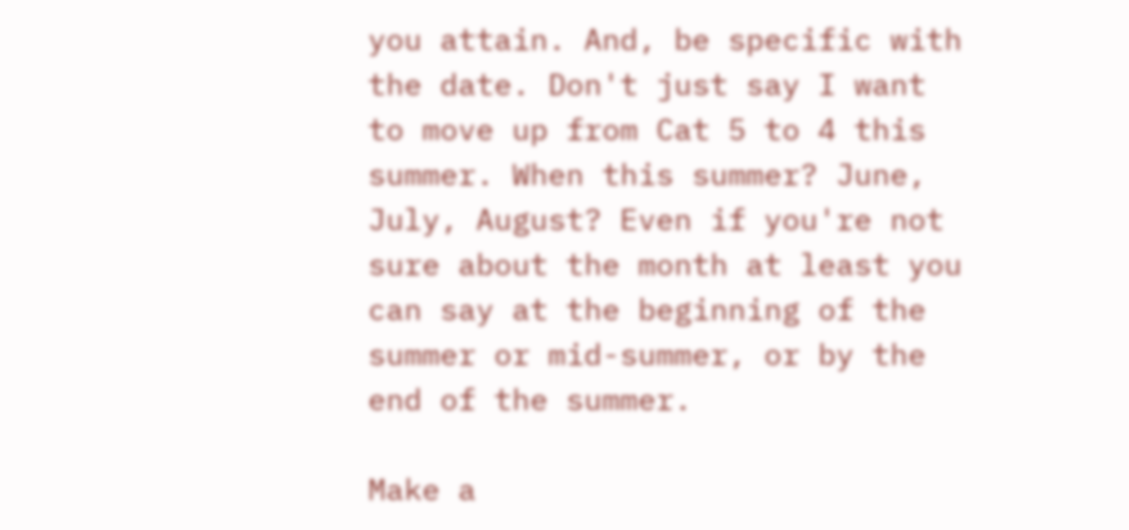you attain. And, be specific with the date. Don't just say I want to move up from Cat 5 to 4 this summer. When this summer? June, July, August? Even if you're not sure about the month at least you can say at the beginning of the summer or mid-summer, or by the end of the summer.

Make a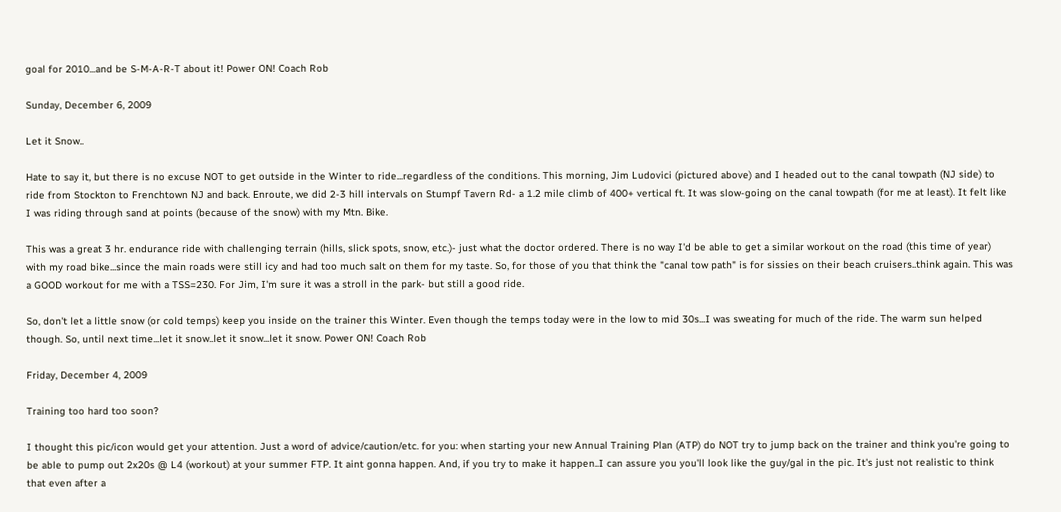goal for 2010...and be S-M-A-R-T about it! Power ON! Coach Rob

Sunday, December 6, 2009

Let it Snow..

Hate to say it, but there is no excuse NOT to get outside in the Winter to ride...regardless of the conditions. This morning, Jim Ludovici (pictured above) and I headed out to the canal towpath (NJ side) to ride from Stockton to Frenchtown NJ and back. Enroute, we did 2-3 hill intervals on Stumpf Tavern Rd- a 1.2 mile climb of 400+ vertical ft. It was slow-going on the canal towpath (for me at least). It felt like I was riding through sand at points (because of the snow) with my Mtn. Bike.

This was a great 3 hr. endurance ride with challenging terrain (hills, slick spots, snow, etc.)- just what the doctor ordered. There is no way I'd be able to get a similar workout on the road (this time of year) with my road bike...since the main roads were still icy and had too much salt on them for my taste. So, for those of you that think the "canal tow path" is for sissies on their beach cruisers..think again. This was a GOOD workout for me with a TSS=230. For Jim, I'm sure it was a stroll in the park- but still a good ride.

So, don't let a little snow (or cold temps) keep you inside on the trainer this Winter. Even though the temps today were in the low to mid 30s...I was sweating for much of the ride. The warm sun helped though. So, until next time...let it snow..let it snow...let it snow. Power ON! Coach Rob

Friday, December 4, 2009

Training too hard too soon?

I thought this pic/icon would get your attention. Just a word of advice/caution/etc. for you: when starting your new Annual Training Plan (ATP) do NOT try to jump back on the trainer and think you're going to be able to pump out 2x20s @ L4 (workout) at your summer FTP. It aint gonna happen. And, if you try to make it happen..I can assure you you'll look like the guy/gal in the pic. It's just not realistic to think that even after a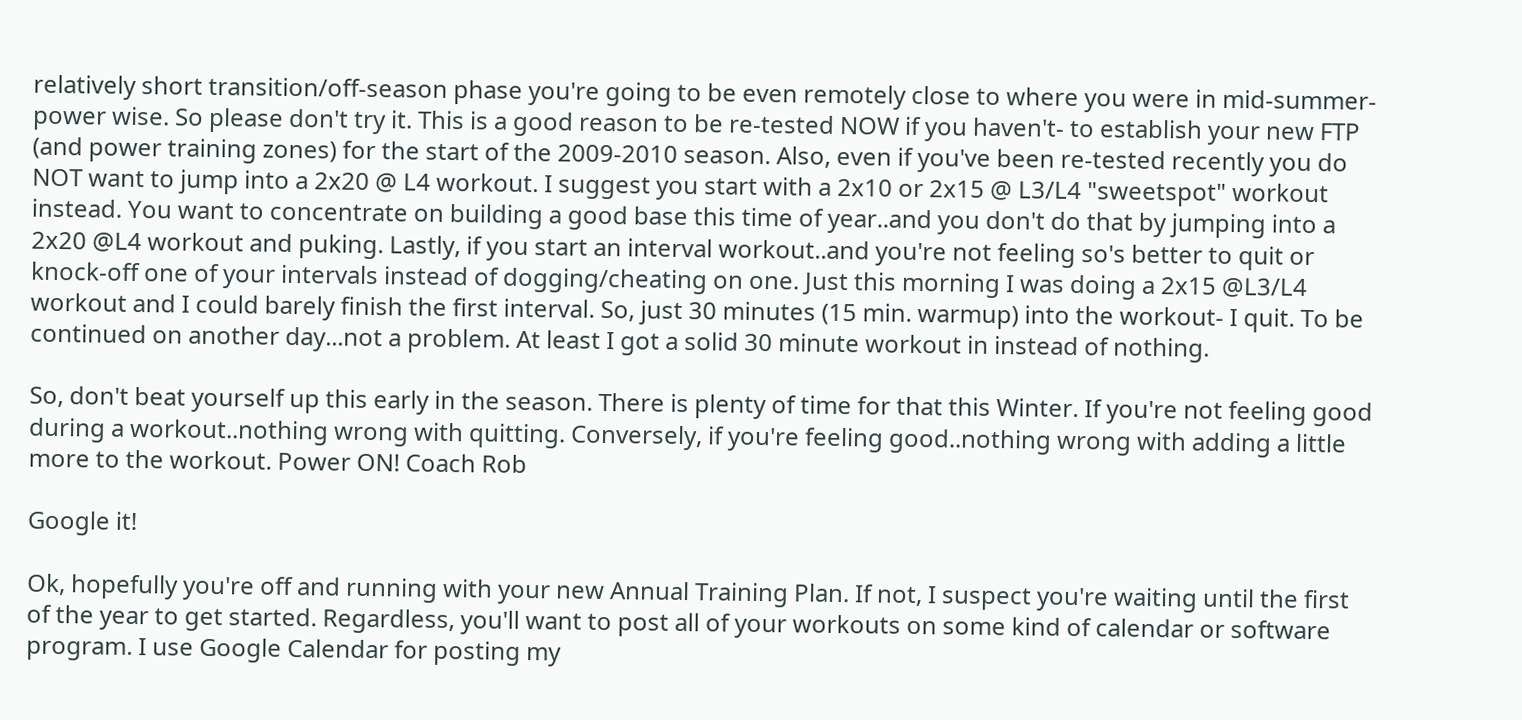relatively short transition/off-season phase you're going to be even remotely close to where you were in mid-summer- power wise. So please don't try it. This is a good reason to be re-tested NOW if you haven't- to establish your new FTP (and power training zones) for the start of the 2009-2010 season. Also, even if you've been re-tested recently you do NOT want to jump into a 2x20 @ L4 workout. I suggest you start with a 2x10 or 2x15 @ L3/L4 "sweetspot" workout instead. You want to concentrate on building a good base this time of year..and you don't do that by jumping into a 2x20 @L4 workout and puking. Lastly, if you start an interval workout..and you're not feeling so's better to quit or knock-off one of your intervals instead of dogging/cheating on one. Just this morning I was doing a 2x15 @L3/L4 workout and I could barely finish the first interval. So, just 30 minutes (15 min. warmup) into the workout- I quit. To be continued on another day...not a problem. At least I got a solid 30 minute workout in instead of nothing.

So, don't beat yourself up this early in the season. There is plenty of time for that this Winter. If you're not feeling good during a workout..nothing wrong with quitting. Conversely, if you're feeling good..nothing wrong with adding a little more to the workout. Power ON! Coach Rob

Google it!

Ok, hopefully you're off and running with your new Annual Training Plan. If not, I suspect you're waiting until the first of the year to get started. Regardless, you'll want to post all of your workouts on some kind of calendar or software program. I use Google Calendar for posting my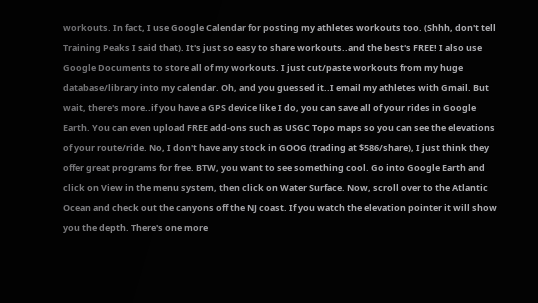workouts. In fact, I use Google Calendar for posting my athletes workouts too. (Shhh, don't tell Training Peaks I said that). It's just so easy to share workouts..and the best's FREE! I also use Google Documents to store all of my workouts. I just cut/paste workouts from my huge database/library into my calendar. Oh, and you guessed it..I email my athletes with Gmail. But wait, there's more..if you have a GPS device like I do, you can save all of your rides in Google Earth. You can even upload FREE add-ons such as USGC Topo maps so you can see the elevations of your route/ride. No, I don't have any stock in GOOG (trading at $586/share), I just think they offer great programs for free. BTW, you want to see something cool. Go into Google Earth and click on View in the menu system, then click on Water Surface. Now, scroll over to the Atlantic Ocean and check out the canyons off the NJ coast. If you watch the elevation pointer it will show you the depth. There's one more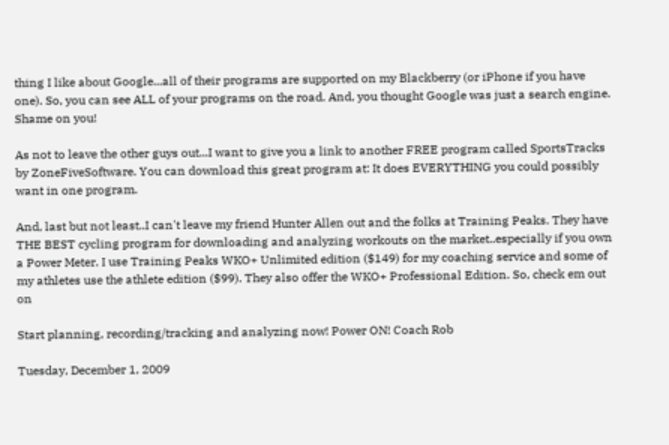thing I like about Google...all of their programs are supported on my Blackberry (or iPhone if you have one). So, you can see ALL of your programs on the road. And, you thought Google was just a search engine. Shame on you!

As not to leave the other guys out...I want to give you a link to another FREE program called SportsTracks by ZoneFiveSoftware. You can download this great program at: It does EVERYTHING you could possibly want in one program.

And, last but not least..I can't leave my friend Hunter Allen out and the folks at Training Peaks. They have THE BEST cycling program for downloading and analyzing workouts on the market..especially if you own a Power Meter. I use Training Peaks WKO+ Unlimited edition ($149) for my coaching service and some of my athletes use the athlete edition ($99). They also offer the WKO+ Professional Edition. So, check em out on

Start planning, recording/tracking and analyzing now! Power ON! Coach Rob

Tuesday, December 1, 2009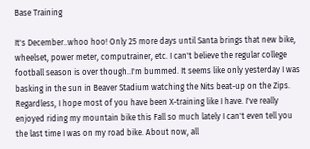Base Training

It's December..whoo hoo! Only 25 more days until Santa brings that new bike, wheelset, power meter, computrainer, etc. I can't believe the regular college football season is over though..I'm bummed. It seems like only yesterday I was basking in the sun in Beaver Stadium watching the Nits beat-up on the Zips. Regardless, I hope most of you have been X-training like I have. I've really enjoyed riding my mountain bike this Fall so much lately I can't even tell you the last time I was on my road bike. About now, all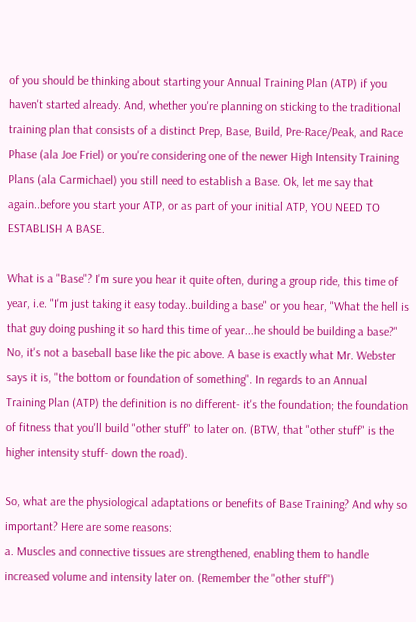of you should be thinking about starting your Annual Training Plan (ATP) if you haven't started already. And, whether you're planning on sticking to the traditional training plan that consists of a distinct Prep, Base, Build, Pre-Race/Peak, and Race Phase (ala Joe Friel) or you're considering one of the newer High Intensity Training Plans (ala Carmichael) you still need to establish a Base. Ok, let me say that again..before you start your ATP, or as part of your initial ATP, YOU NEED TO ESTABLISH A BASE.

What is a "Base"? I'm sure you hear it quite often, during a group ride, this time of year, i.e. "I'm just taking it easy today..building a base" or you hear, "What the hell is that guy doing pushing it so hard this time of year...he should be building a base?" No, it's not a baseball base like the pic above. A base is exactly what Mr. Webster says it is, "the bottom or foundation of something". In regards to an Annual Training Plan (ATP) the definition is no different- it's the foundation; the foundation of fitness that you'll build "other stuff" to later on. (BTW, that "other stuff" is the higher intensity stuff- down the road).

So, what are the physiological adaptations or benefits of Base Training? And why so important? Here are some reasons:
a. Muscles and connective tissues are strengthened, enabling them to handle increased volume and intensity later on. (Remember the "other stuff")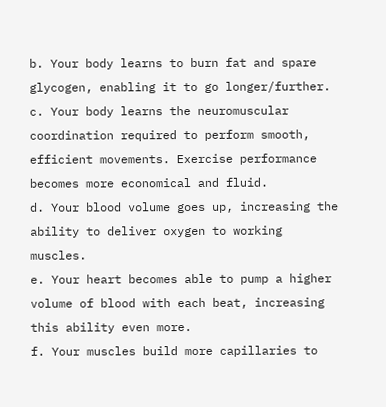b. Your body learns to burn fat and spare glycogen, enabling it to go longer/further.
c. Your body learns the neuromuscular coordination required to perform smooth, efficient movements. Exercise performance becomes more economical and fluid.
d. Your blood volume goes up, increasing the ability to deliver oxygen to working muscles.
e. Your heart becomes able to pump a higher volume of blood with each beat, increasing this ability even more.
f. Your muscles build more capillaries to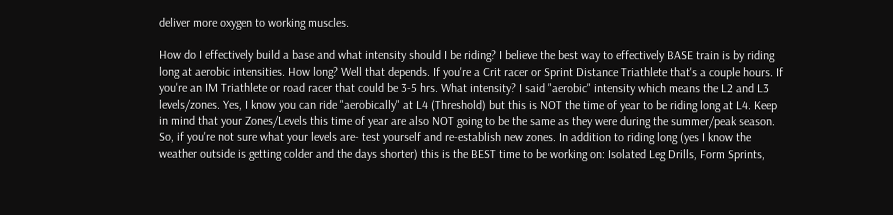deliver more oxygen to working muscles.

How do I effectively build a base and what intensity should I be riding? I believe the best way to effectively BASE train is by riding long at aerobic intensities. How long? Well that depends. If you're a Crit racer or Sprint Distance Triathlete that's a couple hours. If you're an IM Triathlete or road racer that could be 3-5 hrs. What intensity? I said "aerobic" intensity which means the L2 and L3 levels/zones. Yes, I know you can ride "aerobically" at L4 (Threshold) but this is NOT the time of year to be riding long at L4. Keep in mind that your Zones/Levels this time of year are also NOT going to be the same as they were during the summer/peak season. So, if you're not sure what your levels are- test yourself and re-establish new zones. In addition to riding long (yes I know the weather outside is getting colder and the days shorter) this is the BEST time to be working on: Isolated Leg Drills, Form Sprints,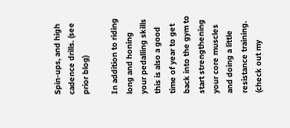Spin-ups, and high cadence drills. (see prior blog)

In addition to riding long and honing your pedalling skills this is also a good time of year to get back into the gym to start strengthening your core muscles and doing a little resistance training. (check out my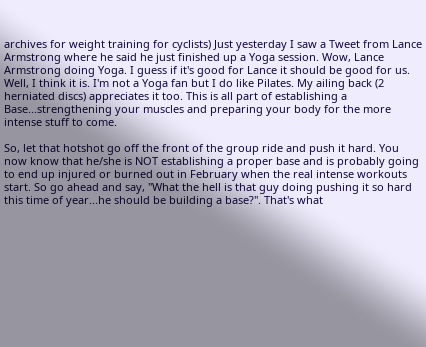archives for weight training for cyclists) Just yesterday I saw a Tweet from Lance Armstrong where he said he just finished up a Yoga session. Wow, Lance Armstrong doing Yoga. I guess if it's good for Lance it should be good for us. Well, I think it is. I'm not a Yoga fan but I do like Pilates. My ailing back (2 herniated discs) appreciates it too. This is all part of establishing a Base...strengthening your muscles and preparing your body for the more intense stuff to come.

So, let that hotshot go off the front of the group ride and push it hard. You now know that he/she is NOT establishing a proper base and is probably going to end up injured or burned out in February when the real intense workouts start. So go ahead and say, "What the hell is that guy doing pushing it so hard this time of year...he should be building a base?". That's what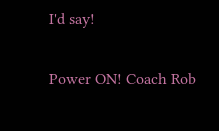I'd say!

Power ON! Coach Rob